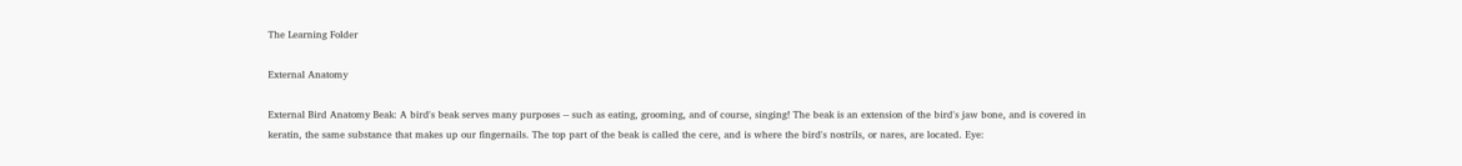The Learning Folder

External Anatomy

External Bird Anatomy Beak: A bird's beak serves many purposes -- such as eating, grooming, and of course, singing! The beak is an extension of the bird's jaw bone, and is covered in keratin, the same substance that makes up our fingernails. The top part of the beak is called the cere, and is where the bird's nostrils, or nares, are located. Eye: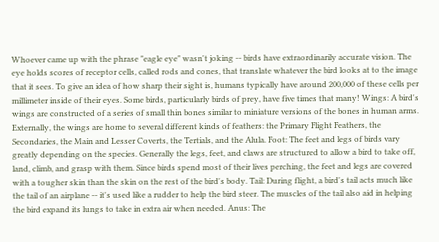Whoever came up with the phrase "eagle eye" wasn't joking -- birds have extraordinarily accurate vision. The eye holds scores of receptor cells, called rods and cones, that translate whatever the bird looks at to the image that it sees. To give an idea of how sharp their sight is, humans typically have around 200,000 of these cells per millimeter inside of their eyes. Some birds, particularly birds of prey, have five times that many! Wings: A bird's wings are constructed of a series of small thin bones similar to miniature versions of the bones in human arms. Externally, the wings are home to several different kinds of feathers: the Primary Flight Feathers, the Secondaries, the Main and Lesser Coverts, the Tertials, and the Alula. Foot: The feet and legs of birds vary greatly depending on the species. Generally the legs, feet, and claws are structured to allow a bird to take off, land, climb, and grasp with them. Since birds spend most of their lives perching, the feet and legs are covered with a tougher skin than the skin on the rest of the bird's body. Tail: During flight, a bird's tail acts much like the tail of an airplane -- it's used like a rudder to help the bird steer. The muscles of the tail also aid in helping the bird expand its lungs to take in extra air when needed. Anus: The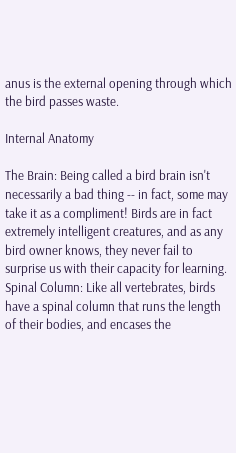anus is the external opening through which the bird passes waste.

Internal Anatomy

The Brain: Being called a bird brain isn't necessarily a bad thing -- in fact, some may take it as a compliment! Birds are in fact extremely intelligent creatures, and as any bird owner knows, they never fail to surprise us with their capacity for learning. Spinal Column: Like all vertebrates, birds have a spinal column that runs the length of their bodies, and encases the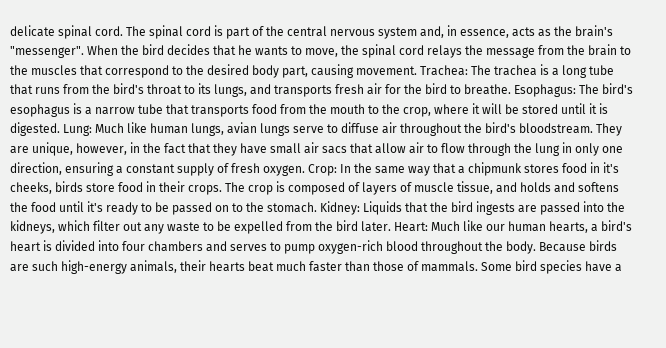delicate spinal cord. The spinal cord is part of the central nervous system and, in essence, acts as the brain's "messenger". When the bird decides that he wants to move, the spinal cord relays the message from the brain to the muscles that correspond to the desired body part, causing movement. Trachea: The trachea is a long tube that runs from the bird's throat to its lungs, and transports fresh air for the bird to breathe. Esophagus: The bird's esophagus is a narrow tube that transports food from the mouth to the crop, where it will be stored until it is digested. Lung: Much like human lungs, avian lungs serve to diffuse air throughout the bird's bloodstream. They are unique, however, in the fact that they have small air sacs that allow air to flow through the lung in only one direction, ensuring a constant supply of fresh oxygen. Crop: In the same way that a chipmunk stores food in it's cheeks, birds store food in their crops. The crop is composed of layers of muscle tissue, and holds and softens the food until it's ready to be passed on to the stomach. Kidney: Liquids that the bird ingests are passed into the kidneys, which filter out any waste to be expelled from the bird later. Heart: Much like our human hearts, a bird's heart is divided into four chambers and serves to pump oxygen-rich blood throughout the body. Because birds are such high-energy animals, their hearts beat much faster than those of mammals. Some bird species have a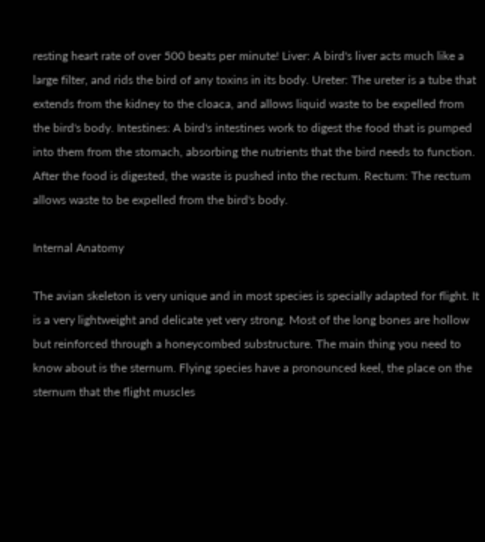resting heart rate of over 500 beats per minute! Liver: A bird's liver acts much like a large filter, and rids the bird of any toxins in its body. Ureter: The ureter is a tube that extends from the kidney to the cloaca, and allows liquid waste to be expelled from the bird's body. Intestines: A bird's intestines work to digest the food that is pumped into them from the stomach, absorbing the nutrients that the bird needs to function. After the food is digested, the waste is pushed into the rectum. Rectum: The rectum allows waste to be expelled from the bird's body.

Internal Anatomy

The avian skeleton is very unique and in most species is specially adapted for flight. It is a very lightweight and delicate yet very strong. Most of the long bones are hollow but reinforced through a honeycombed substructure. The main thing you need to know about is the sternum. Flying species have a pronounced keel, the place on the sternum that the flight muscles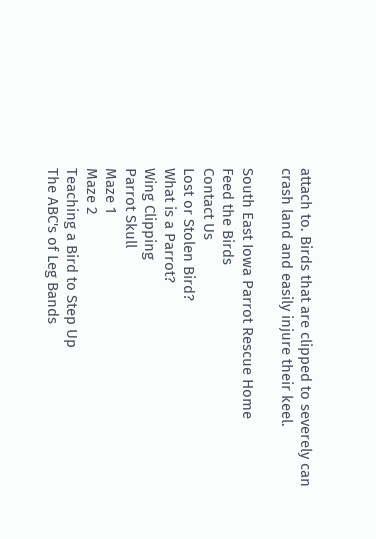attach to. Birds that are clipped to severely can crash land and easily injure their keel.

South East Iowa Parrot Rescue Home
Feed the Birds
Contact Us
Lost or Stolen Bird?
What is a Parrot?
Wing Clipping
Parrot Skull
Maze 1
Maze 2
Teaching a Bird to Step Up
The ABC's of Leg Bands